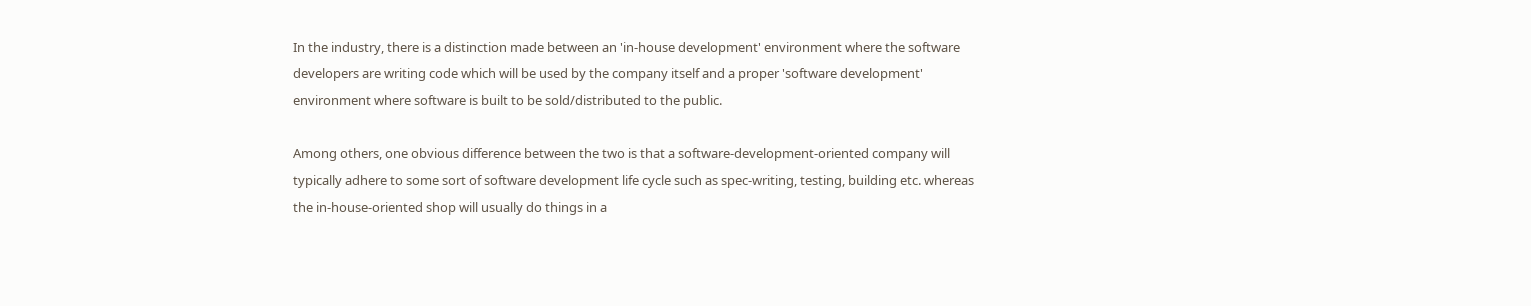In the industry, there is a distinction made between an 'in-house development' environment where the software developers are writing code which will be used by the company itself and a proper 'software development' environment where software is built to be sold/distributed to the public.

Among others, one obvious difference between the two is that a software-development-oriented company will typically adhere to some sort of software development life cycle such as spec-writing, testing, building etc. whereas the in-house-oriented shop will usually do things in a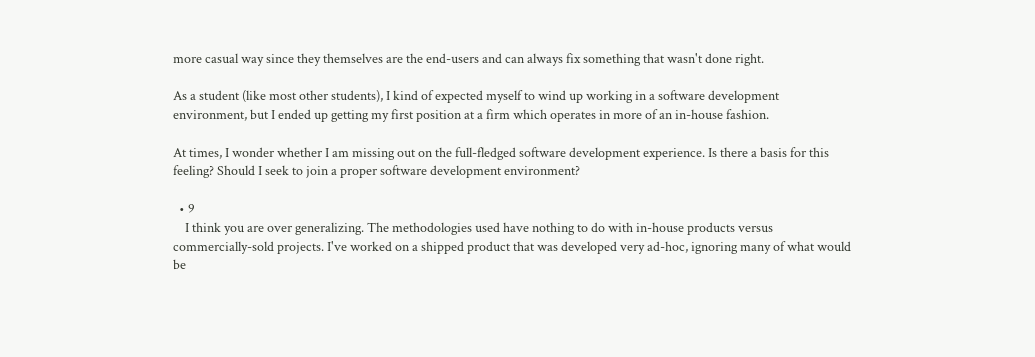more casual way since they themselves are the end-users and can always fix something that wasn't done right.

As a student (like most other students), I kind of expected myself to wind up working in a software development environment, but I ended up getting my first position at a firm which operates in more of an in-house fashion.

At times, I wonder whether I am missing out on the full-fledged software development experience. Is there a basis for this feeling? Should I seek to join a proper software development environment?

  • 9
    I think you are over generalizing. The methodologies used have nothing to do with in-house products versus commercially-sold projects. I've worked on a shipped product that was developed very ad-hoc, ignoring many of what would be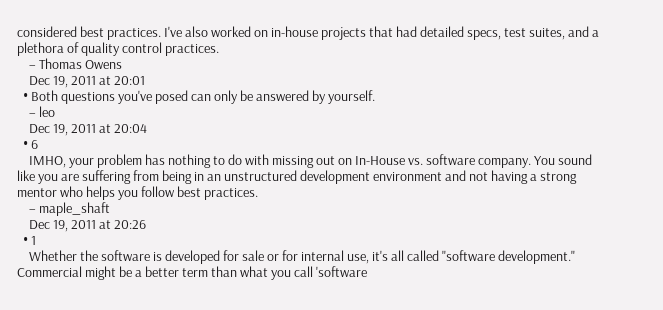considered best practices. I've also worked on in-house projects that had detailed specs, test suites, and a plethora of quality control practices.
    – Thomas Owens
    Dec 19, 2011 at 20:01
  • Both questions you've posed can only be answered by yourself.
    – leo
    Dec 19, 2011 at 20:04
  • 6
    IMHO, your problem has nothing to do with missing out on In-House vs. software company. You sound like you are suffering from being in an unstructured development environment and not having a strong mentor who helps you follow best practices.
    – maple_shaft
    Dec 19, 2011 at 20:26
  • 1
    Whether the software is developed for sale or for internal use, it's all called "software development." Commercial might be a better term than what you call 'software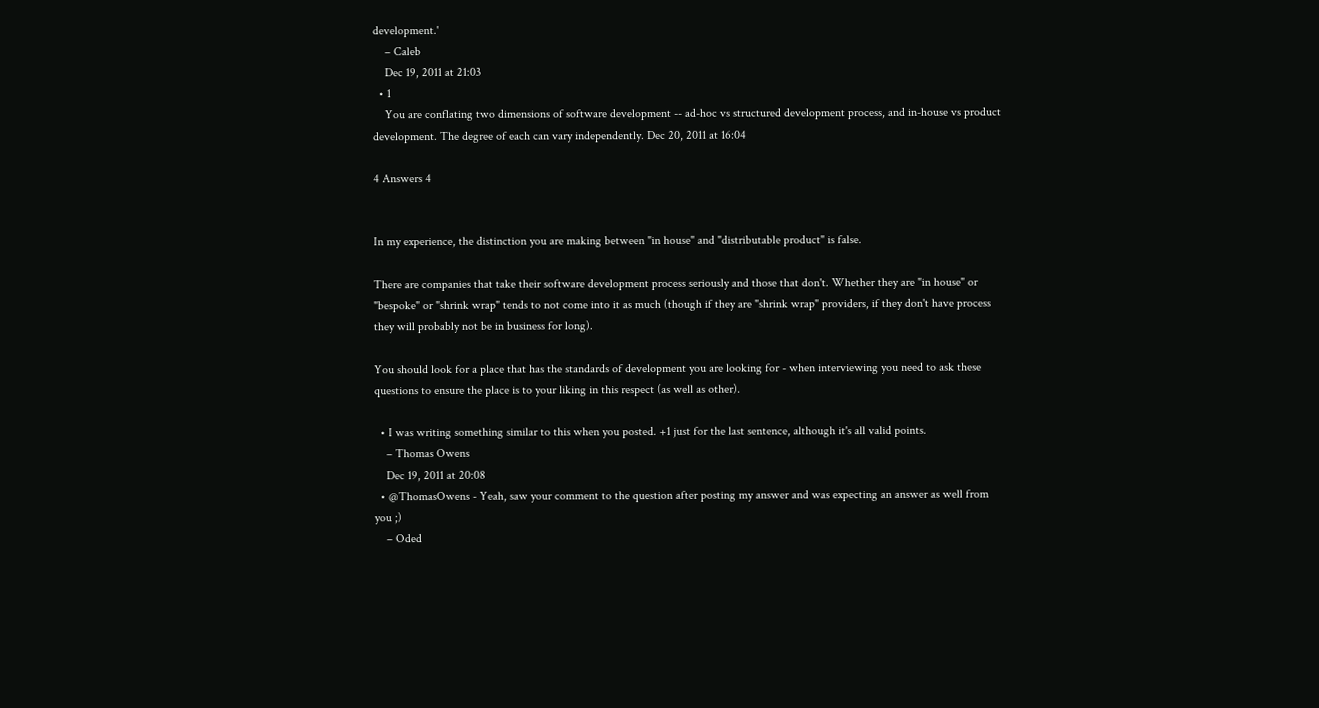development.'
    – Caleb
    Dec 19, 2011 at 21:03
  • 1
    You are conflating two dimensions of software development -- ad-hoc vs structured development process, and in-house vs product development. The degree of each can vary independently. Dec 20, 2011 at 16:04

4 Answers 4


In my experience, the distinction you are making between "in house" and "distributable product" is false.

There are companies that take their software development process seriously and those that don't. Whether they are "in house" or "bespoke" or "shrink wrap" tends to not come into it as much (though if they are "shrink wrap" providers, if they don't have process they will probably not be in business for long).

You should look for a place that has the standards of development you are looking for - when interviewing you need to ask these questions to ensure the place is to your liking in this respect (as well as other).

  • I was writing something similar to this when you posted. +1 just for the last sentence, although it's all valid points.
    – Thomas Owens
    Dec 19, 2011 at 20:08
  • @ThomasOwens - Yeah, saw your comment to the question after posting my answer and was expecting an answer as well from you ;)
    – Oded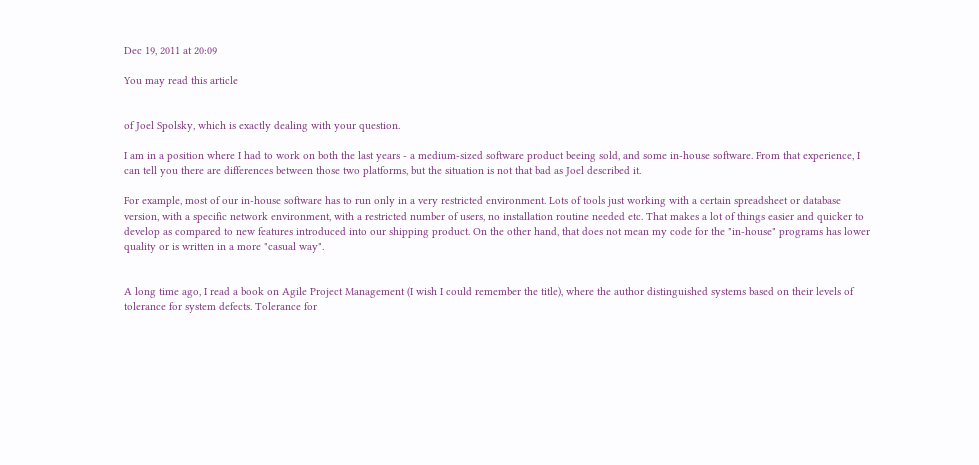Dec 19, 2011 at 20:09

You may read this article


of Joel Spolsky, which is exactly dealing with your question.

I am in a position where I had to work on both the last years - a medium-sized software product beeing sold, and some in-house software. From that experience, I can tell you there are differences between those two platforms, but the situation is not that bad as Joel described it.

For example, most of our in-house software has to run only in a very restricted environment. Lots of tools just working with a certain spreadsheet or database version, with a specific network environment, with a restricted number of users, no installation routine needed etc. That makes a lot of things easier and quicker to develop as compared to new features introduced into our shipping product. On the other hand, that does not mean my code for the "in-house" programs has lower quality or is written in a more "casual way".


A long time ago, I read a book on Agile Project Management (I wish I could remember the title), where the author distinguished systems based on their levels of tolerance for system defects. Tolerance for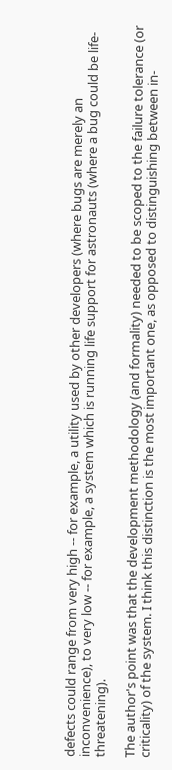defects could range from very high -- for example, a utility used by other developers (where bugs are merely an inconvenience), to very low -- for example, a system which is running life support for astronauts (where a bug could be life-threatening).

The author's point was that the development methodology (and formality) needed to be scoped to the failure tolerance (or criticality) of the system. I think this distinction is the most important one, as opposed to distinguishing between in-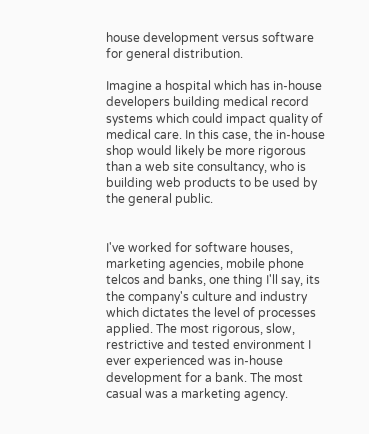house development versus software for general distribution.

Imagine a hospital which has in-house developers building medical record systems which could impact quality of medical care. In this case, the in-house shop would likely be more rigorous than a web site consultancy, who is building web products to be used by the general public.


I've worked for software houses, marketing agencies, mobile phone telcos and banks, one thing I'll say, its the company's culture and industry which dictates the level of processes applied. The most rigorous, slow, restrictive and tested environment I ever experienced was in-house development for a bank. The most casual was a marketing agency.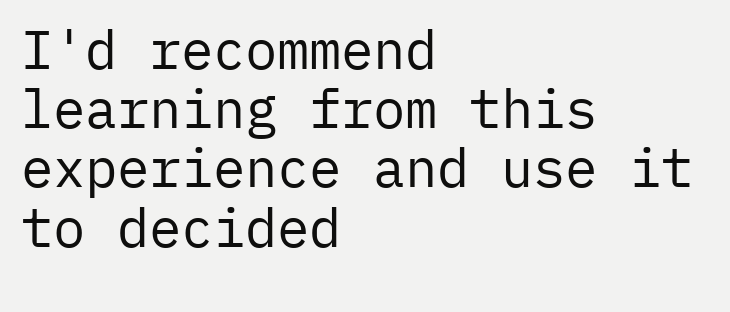I'd recommend learning from this experience and use it to decided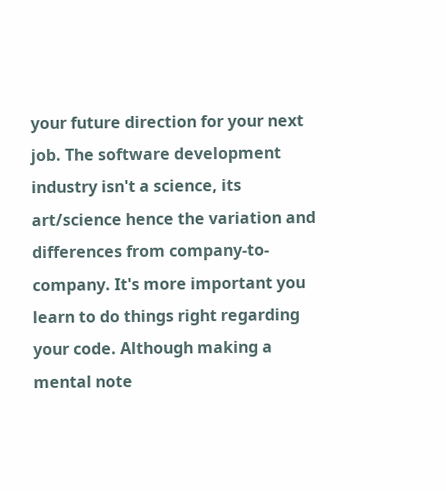your future direction for your next job. The software development industry isn't a science, its art/science hence the variation and differences from company-to-company. It's more important you learn to do things right regarding your code. Although making a mental note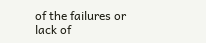of the failures or lack of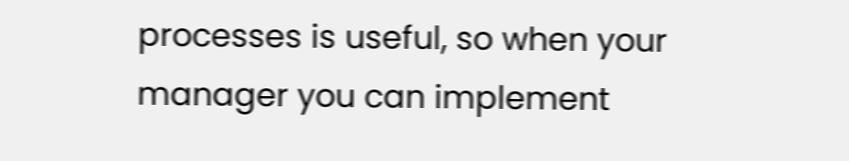processes is useful, so when your manager you can implement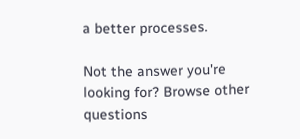a better processes.

Not the answer you're looking for? Browse other questions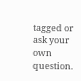tagged or ask your own question.